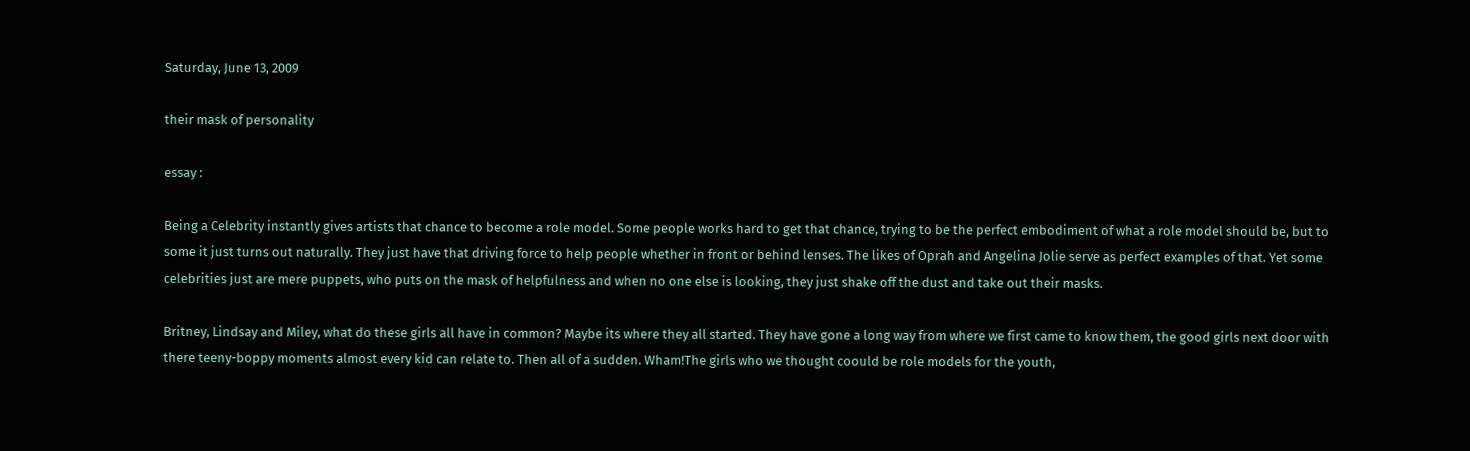Saturday, June 13, 2009

their mask of personality

essay :

Being a Celebrity instantly gives artists that chance to become a role model. Some people works hard to get that chance, trying to be the perfect embodiment of what a role model should be, but to some it just turns out naturally. They just have that driving force to help people whether in front or behind lenses. The likes of Oprah and Angelina Jolie serve as perfect examples of that. Yet some celebrities just are mere puppets, who puts on the mask of helpfulness and when no one else is looking, they just shake off the dust and take out their masks.

Britney, Lindsay and Miley, what do these girls all have in common? Maybe its where they all started. They have gone a long way from where we first came to know them, the good girls next door with there teeny-boppy moments almost every kid can relate to. Then all of a sudden. Wham!The girls who we thought coould be role models for the youth,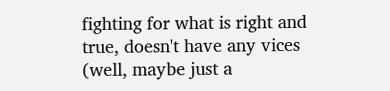fighting for what is right and true, doesn't have any vices (well, maybe just a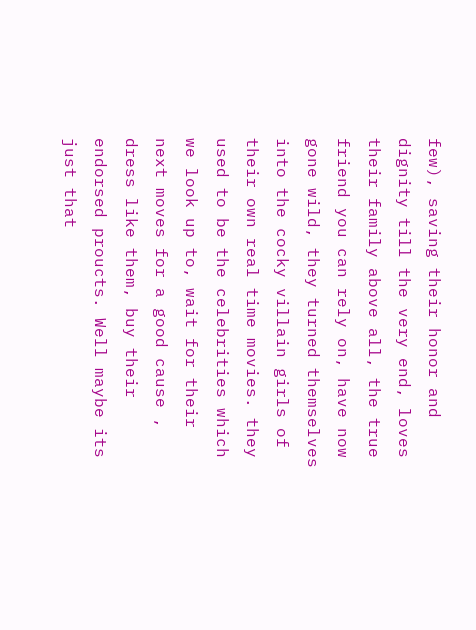few), saving their honor and dignity till the very end, loves their family above all, the true friend you can rely on, have now gone wild, they turned themselves into the cocky villain girls of their own real time movies. they used to be the celebrities which we look up to, wait for their next moves for a good cause , dress like them, buy their endorsed proucts. Well maybe its just that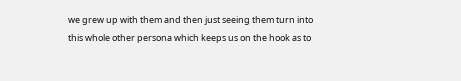we grew up with them and then just seeing them turn into this whole other persona which keeps us on the hook as to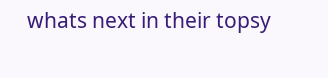whats next in their topsy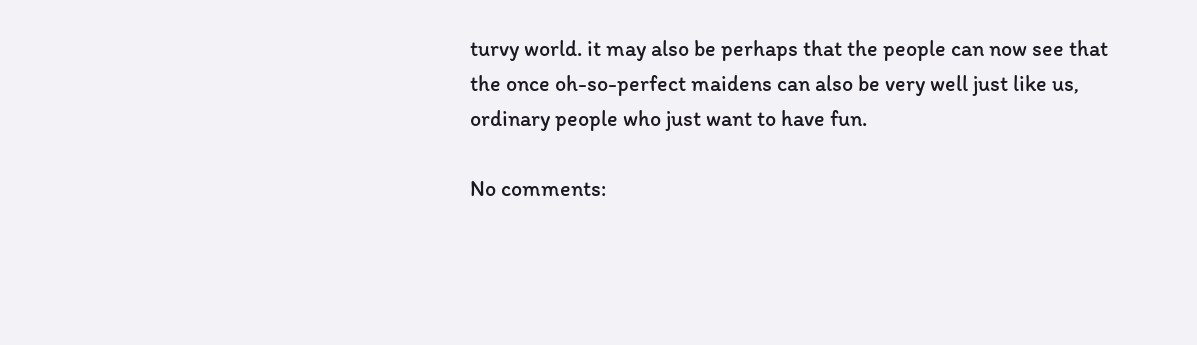turvy world. it may also be perhaps that the people can now see that the once oh-so-perfect maidens can also be very well just like us, ordinary people who just want to have fun.

No comments: